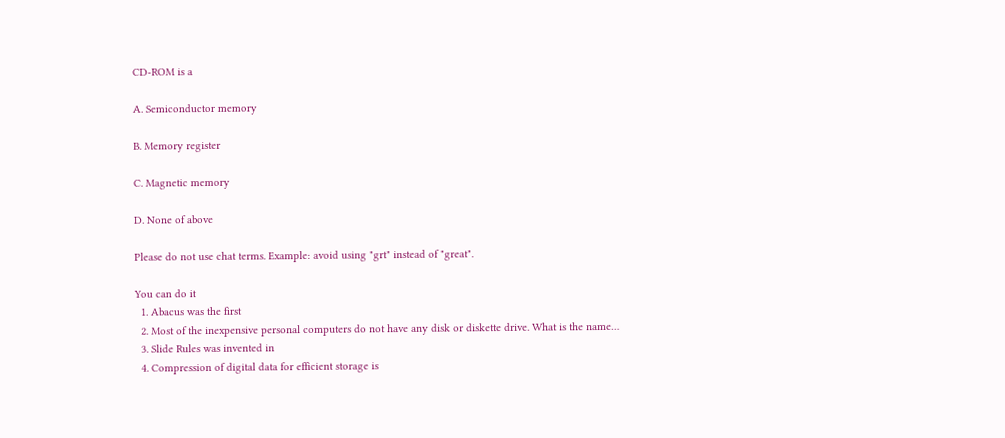CD-ROM is a

A. Semiconductor memory

B. Memory register

C. Magnetic memory

D. None of above

Please do not use chat terms. Example: avoid using "grt" instead of "great".

You can do it
  1. Abacus was the first
  2. Most of the inexpensive personal computers do not have any disk or diskette drive. What is the name…
  3. Slide Rules was invented in
  4. Compression of digital data for efficient storage is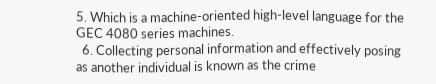5. Which is a machine-oriented high-level language for the GEC 4080 series machines.
  6. Collecting personal information and effectively posing as another individual is known as the crime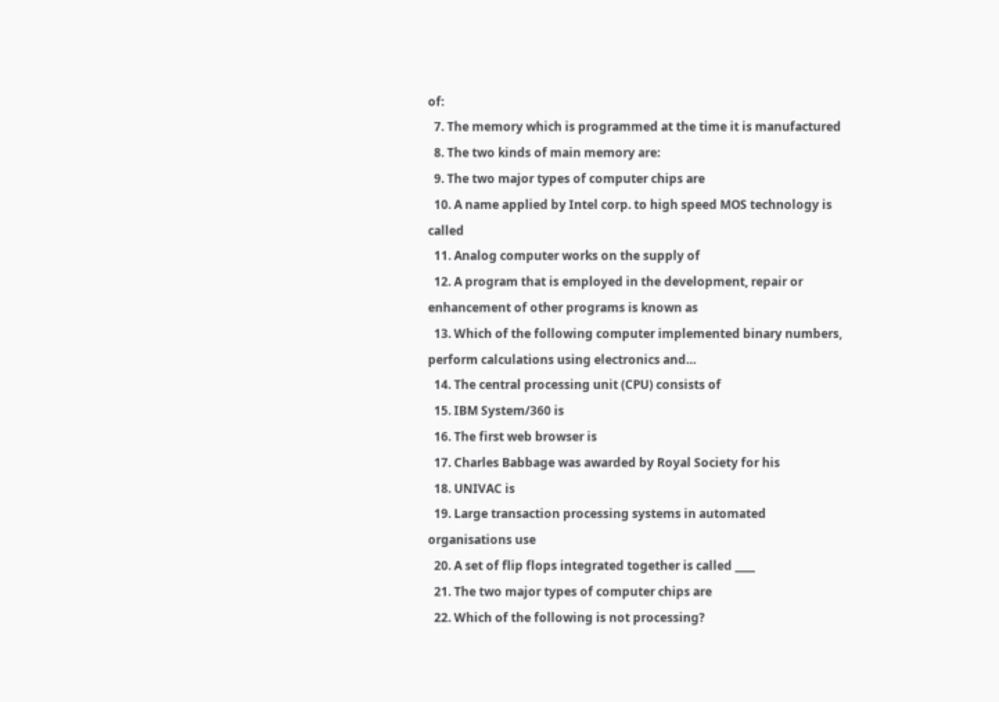of:
  7. The memory which is programmed at the time it is manufactured
  8. The two kinds of main memory are:
  9. The two major types of computer chips are
  10. A name applied by Intel corp. to high speed MOS technology is called
  11. Analog computer works on the supply of
  12. A program that is employed in the development, repair or enhancement of other programs is known as
  13. Which of the following computer implemented binary numbers, perform calculations using electronics and…
  14. The central processing unit (CPU) consists of
  15. IBM System/360 is
  16. The first web browser is
  17. Charles Babbage was awarded by Royal Society for his
  18. UNIVAC is
  19. Large transaction processing systems in automated organisations use
  20. A set of flip flops integrated together is called ____
  21. The two major types of computer chips are
  22. Which of the following is not processing?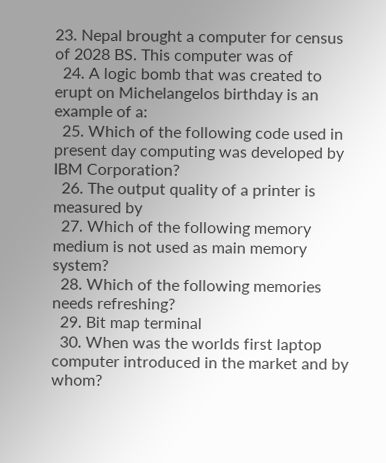23. Nepal brought a computer for census of 2028 BS. This computer was of
  24. A logic bomb that was created to erupt on Michelangelos birthday is an example of a:
  25. Which of the following code used in present day computing was developed by IBM Corporation?
  26. The output quality of a printer is measured by
  27. Which of the following memory medium is not used as main memory system?
  28. Which of the following memories needs refreshing?
  29. Bit map terminal
  30. When was the worlds first laptop computer introduced in the market and by whom?